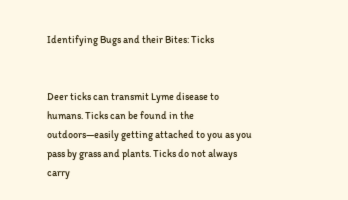Identifying Bugs and their Bites: Ticks


Deer ticks can transmit Lyme disease to humans. Ticks can be found in the outdoors—easily getting attached to you as you pass by grass and plants. Ticks do not always carry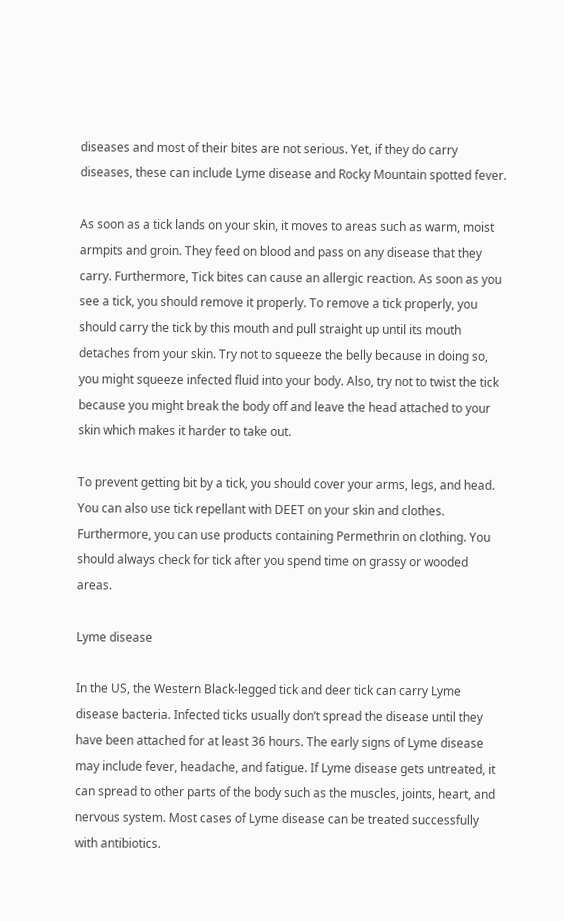diseases and most of their bites are not serious. Yet, if they do carry diseases, these can include Lyme disease and Rocky Mountain spotted fever.

As soon as a tick lands on your skin, it moves to areas such as warm, moist armpits and groin. They feed on blood and pass on any disease that they carry. Furthermore, Tick bites can cause an allergic reaction. As soon as you see a tick, you should remove it properly. To remove a tick properly, you should carry the tick by this mouth and pull straight up until its mouth detaches from your skin. Try not to squeeze the belly because in doing so, you might squeeze infected fluid into your body. Also, try not to twist the tick because you might break the body off and leave the head attached to your skin which makes it harder to take out.

To prevent getting bit by a tick, you should cover your arms, legs, and head. You can also use tick repellant with DEET on your skin and clothes. Furthermore, you can use products containing Permethrin on clothing. You should always check for tick after you spend time on grassy or wooded areas.

Lyme disease

In the US, the Western Black-legged tick and deer tick can carry Lyme disease bacteria. Infected ticks usually don’t spread the disease until they have been attached for at least 36 hours. The early signs of Lyme disease may include fever, headache, and fatigue. If Lyme disease gets untreated, it can spread to other parts of the body such as the muscles, joints, heart, and nervous system. Most cases of Lyme disease can be treated successfully with antibiotics.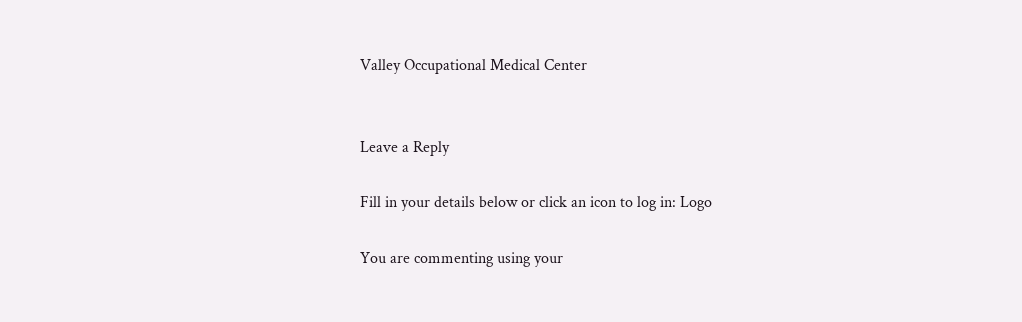Valley Occupational Medical Center


Leave a Reply

Fill in your details below or click an icon to log in: Logo

You are commenting using your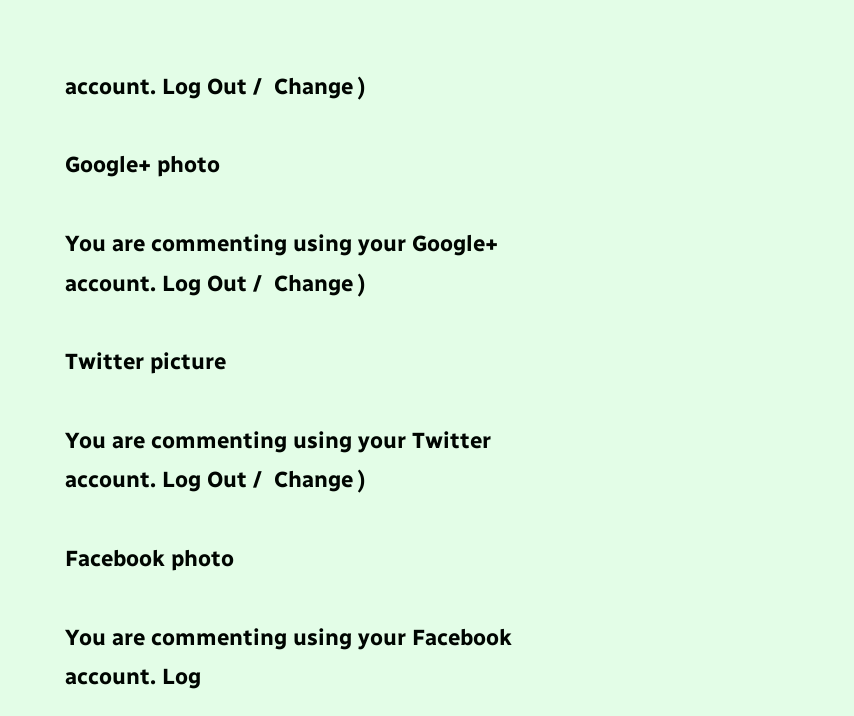account. Log Out /  Change )

Google+ photo

You are commenting using your Google+ account. Log Out /  Change )

Twitter picture

You are commenting using your Twitter account. Log Out /  Change )

Facebook photo

You are commenting using your Facebook account. Log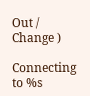Out /  Change )

Connecting to %s